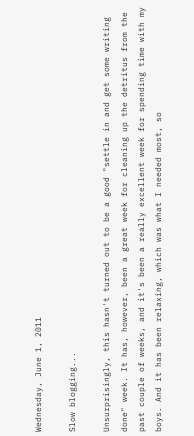Wednesday, June 1, 2011

Slow blogging...

Unsurprisingly, this hasn't turned out to be a good "settle in and get some writing done" week. It has, however, been a great week for cleaning up the detritus from the past couple of weeks, and it's been a really excellent week for spending time with my boys. And it has been relaxing, which was what I needed most, so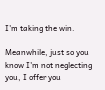I'm taking the win.

Meanwhile, just so you know I'm not neglecting you, I offer you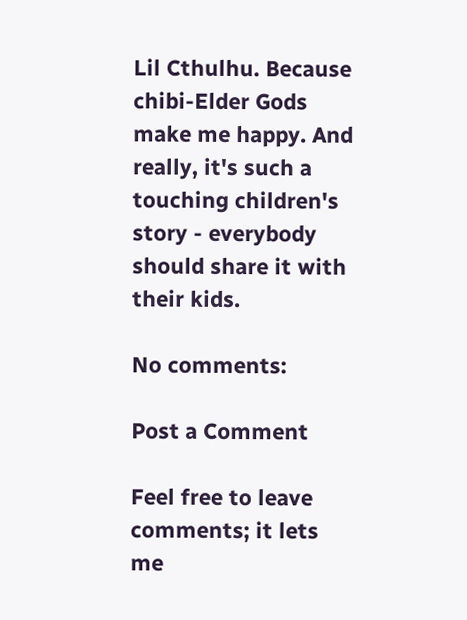Lil Cthulhu. Because chibi-Elder Gods make me happy. And really, it's such a touching children's story - everybody should share it with their kids.

No comments:

Post a Comment

Feel free to leave comments; it lets me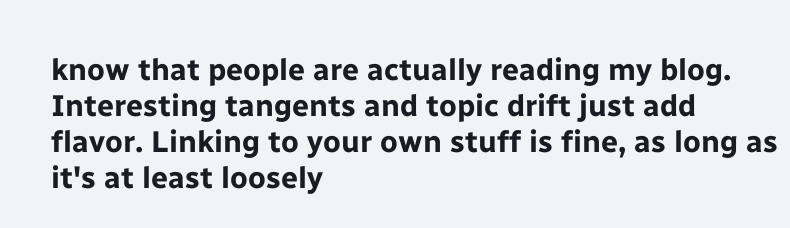know that people are actually reading my blog. Interesting tangents and topic drift just add flavor. Linking to your own stuff is fine, as long as it's at least loosely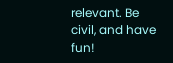relevant. Be civil, and have fun!